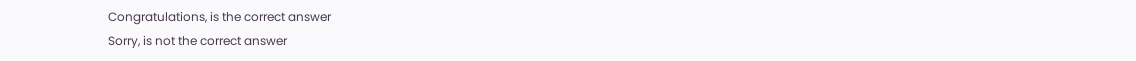Congratulations, is the correct answer
Sorry, is not the correct answer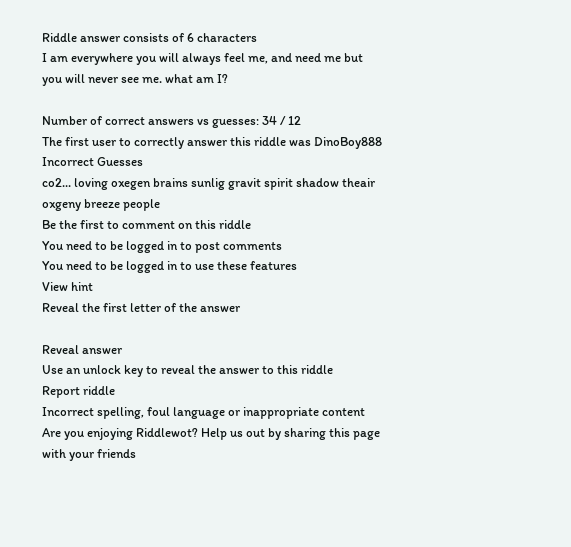Riddle answer consists of 6 characters
I am everywhere you will always feel me, and need me but you will never see me. what am I?

Number of correct answers vs guesses: 34 / 12
The first user to correctly answer this riddle was DinoBoy888
Incorrect Guesses
co2... loving oxegen brains sunlig gravit spirit shadow theair oxgeny breeze people
Be the first to comment on this riddle
You need to be logged in to post comments
You need to be logged in to use these features
View hint
Reveal the first letter of the answer

Reveal answer
Use an unlock key to reveal the answer to this riddle
Report riddle
Incorrect spelling, foul language or inappropriate content
Are you enjoying Riddlewot? Help us out by sharing this page with your friends